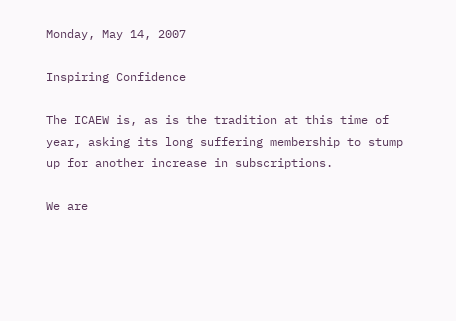Monday, May 14, 2007

Inspiring Confidence

The ICAEW is, as is the tradition at this time of year, asking its long suffering membership to stump up for another increase in subscriptions.

We are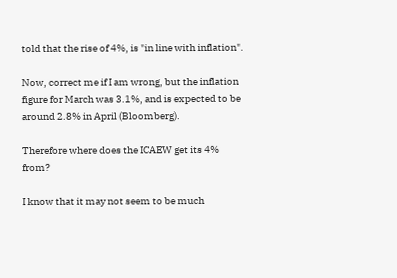told that the rise of 4%, is "in line with inflation".

Now, correct me if I am wrong, but the inflation figure for March was 3.1%, and is expected to be around 2.8% in April (Bloomberg).

Therefore where does the ICAEW get its 4% from?

I know that it may not seem to be much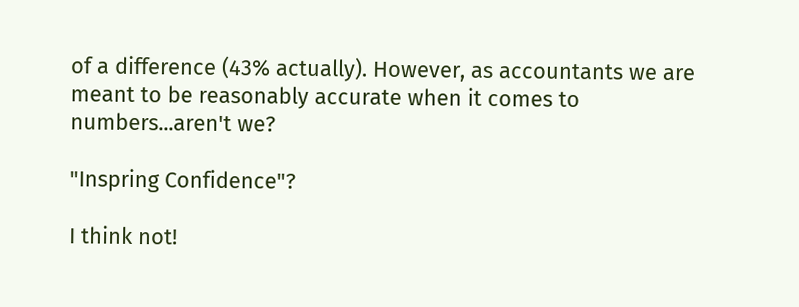of a difference (43% actually). However, as accountants we are meant to be reasonably accurate when it comes to numbers...aren't we?

"Inspring Confidence"?

I think not!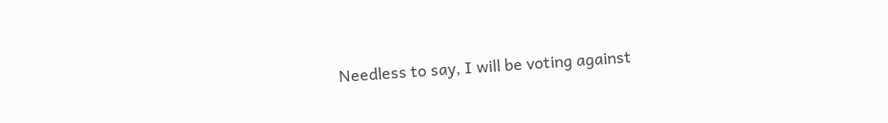Needless to say, I will be voting against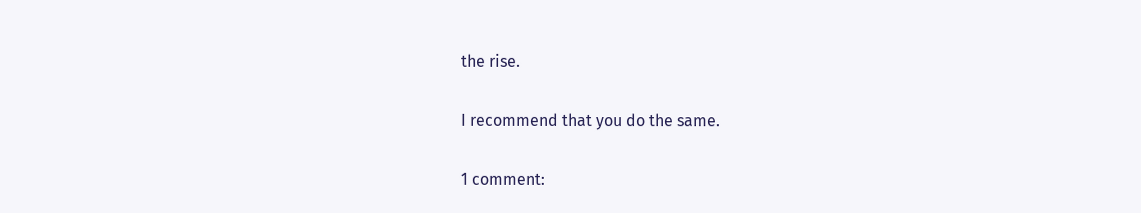the rise.

I recommend that you do the same.

1 comment: